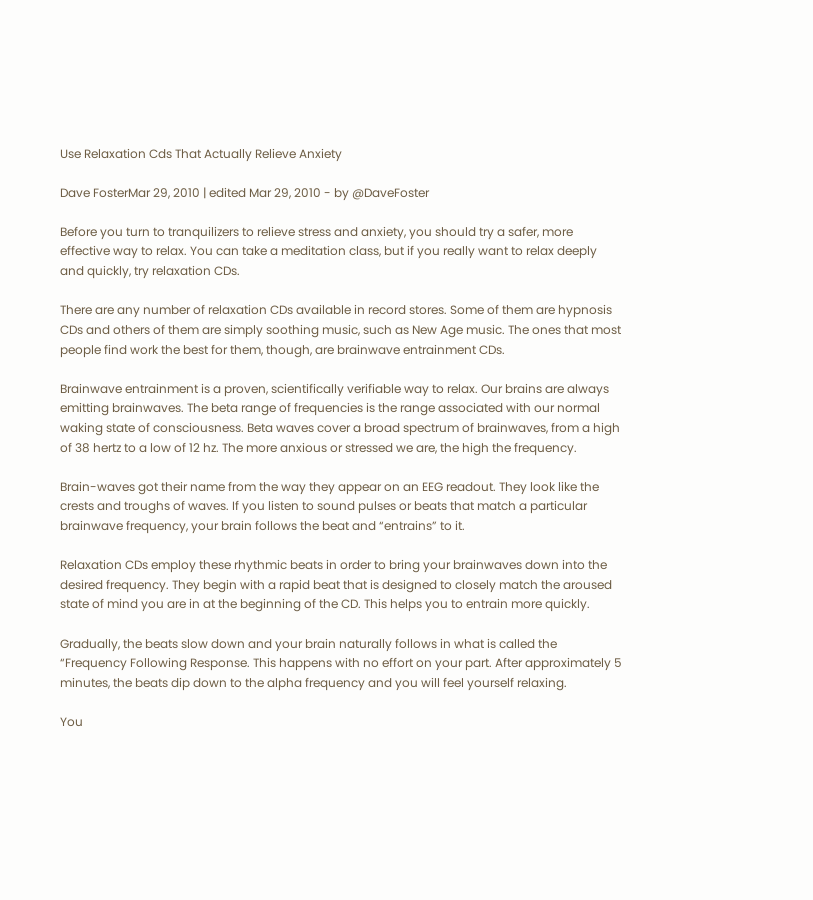Use Relaxation Cds That Actually Relieve Anxiety

Dave FosterMar 29, 2010 | edited Mar 29, 2010 - by @DaveFoster

Before you turn to tranquilizers to relieve stress and anxiety, you should try a safer, more effective way to relax. You can take a meditation class, but if you really want to relax deeply and quickly, try relaxation CDs.

There are any number of relaxation CDs available in record stores. Some of them are hypnosis CDs and others of them are simply soothing music, such as New Age music. The ones that most people find work the best for them, though, are brainwave entrainment CDs.

Brainwave entrainment is a proven, scientifically verifiable way to relax. Our brains are always emitting brainwaves. The beta range of frequencies is the range associated with our normal waking state of consciousness. Beta waves cover a broad spectrum of brainwaves, from a high of 38 hertz to a low of 12 hz. The more anxious or stressed we are, the high the frequency.

Brain-waves got their name from the way they appear on an EEG readout. They look like the crests and troughs of waves. If you listen to sound pulses or beats that match a particular brainwave frequency, your brain follows the beat and “entrains” to it.

Relaxation CDs employ these rhythmic beats in order to bring your brainwaves down into the desired frequency. They begin with a rapid beat that is designed to closely match the aroused state of mind you are in at the beginning of the CD. This helps you to entrain more quickly.

Gradually, the beats slow down and your brain naturally follows in what is called the “Frequency Following Response. This happens with no effort on your part. After approximately 5 minutes, the beats dip down to the alpha frequency and you will feel yourself relaxing.

You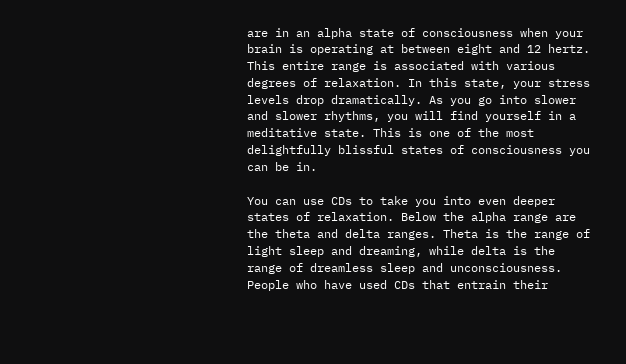are in an alpha state of consciousness when your brain is operating at between eight and 12 hertz. This entire range is associated with various degrees of relaxation. In this state, your stress levels drop dramatically. As you go into slower and slower rhythms, you will find yourself in a meditative state. This is one of the most delightfully blissful states of consciousness you can be in.

You can use CDs to take you into even deeper states of relaxation. Below the alpha range are the theta and delta ranges. Theta is the range of light sleep and dreaming, while delta is the range of dreamless sleep and unconsciousness. People who have used CDs that entrain their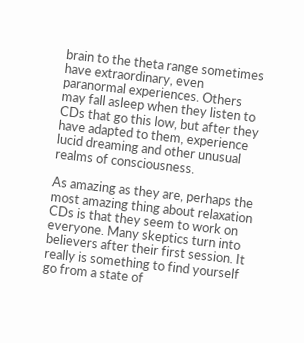brain to the theta range sometimes have extraordinary, even paranormal experiences. Others may fall asleep when they listen to CDs that go this low, but after they have adapted to them, experience lucid dreaming and other unusual realms of consciousness.

As amazing as they are, perhaps the most amazing thing about relaxation CDs is that they seem to work on everyone. Many skeptics turn into believers after their first session. It really is something to find yourself go from a state of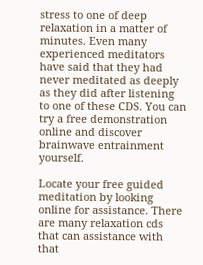stress to one of deep relaxation in a matter of minutes. Even many experienced meditators have said that they had never meditated as deeply as they did after listening to one of these CDS. You can try a free demonstration online and discover brainwave entrainment yourself.

Locate your free guided meditation by looking online for assistance. There are many relaxation cds that can assistance with that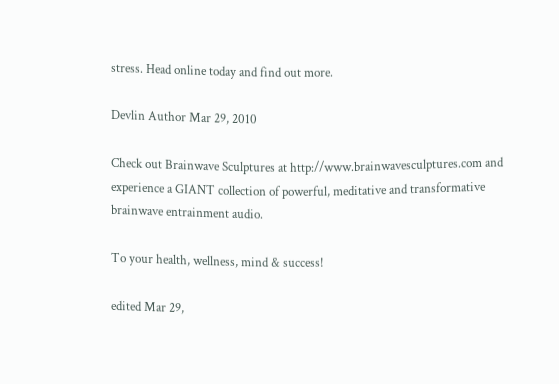stress. Head online today and find out more.

Devlin Author Mar 29, 2010

Check out Brainwave Sculptures at http://www.brainwavesculptures.com and experience a GIANT collection of powerful, meditative and transformative brainwave entrainment audio.

To your health, wellness, mind & success!

edited Mar 29,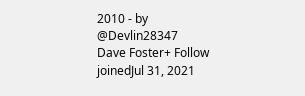2010 - by @Devlin28347
Dave Foster+ Follow
joinedJul 31, 2021